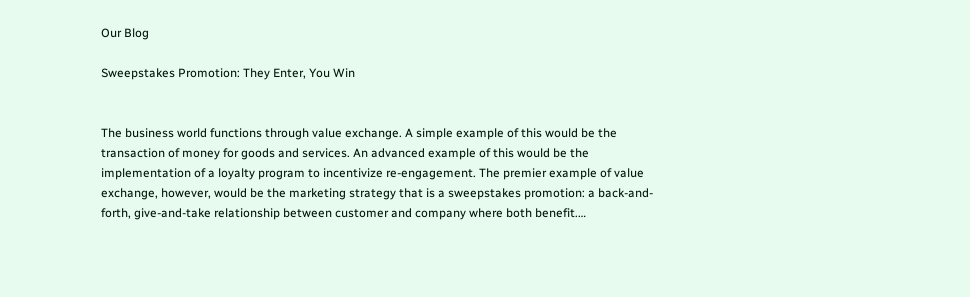Our Blog

Sweepstakes Promotion: They Enter, You Win


The business world functions through value exchange. A simple example of this would be the transaction of money for goods and services. An advanced example of this would be the implementation of a loyalty program to incentivize re-engagement. The premier example of value exchange, however, would be the marketing strategy that is a sweepstakes promotion: a back-and-forth, give-and-take relationship between customer and company where both benefit.…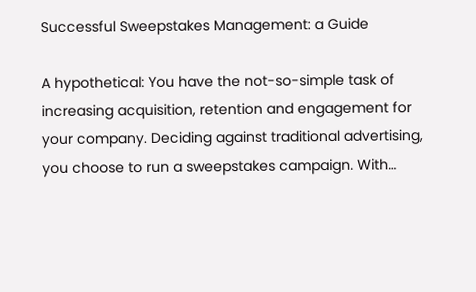Successful Sweepstakes Management: a Guide

A hypothetical: You have the not-so-simple task of increasing acquisition, retention and engagement for your company. Deciding against traditional advertising, you choose to run a sweepstakes campaign. With…